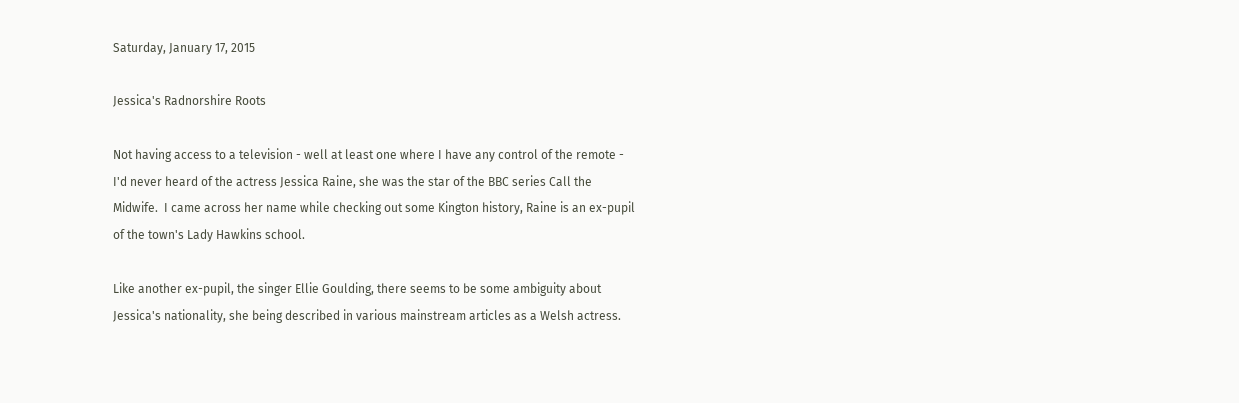Saturday, January 17, 2015

Jessica's Radnorshire Roots

Not having access to a television - well at least one where I have any control of the remote - I'd never heard of the actress Jessica Raine, she was the star of the BBC series Call the Midwife.  I came across her name while checking out some Kington history, Raine is an ex-pupil of the town's Lady Hawkins school.

Like another ex-pupil, the singer Ellie Goulding, there seems to be some ambiguity about Jessica's nationality, she being described in various mainstream articles as a Welsh actress.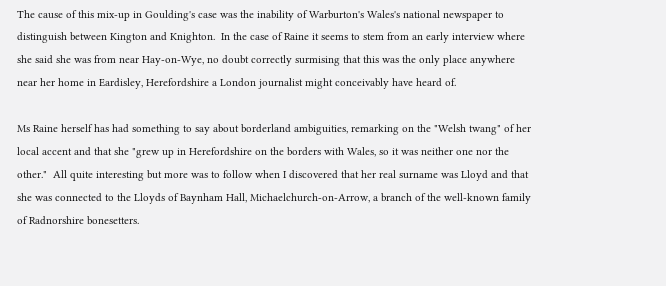The cause of this mix-up in Goulding's case was the inability of Warburton's Wales's national newspaper to distinguish between Kington and Knighton.  In the case of Raine it seems to stem from an early interview where she said she was from near Hay-on-Wye, no doubt correctly surmising that this was the only place anywhere near her home in Eardisley, Herefordshire a London journalist might conceivably have heard of.

Ms Raine herself has had something to say about borderland ambiguities, remarking on the "Welsh twang" of her local accent and that she "grew up in Herefordshire on the borders with Wales, so it was neither one nor the other."  All quite interesting but more was to follow when I discovered that her real surname was Lloyd and that she was connected to the Lloyds of Baynham Hall, Michaelchurch-on-Arrow, a branch of the well-known family of Radnorshire bonesetters.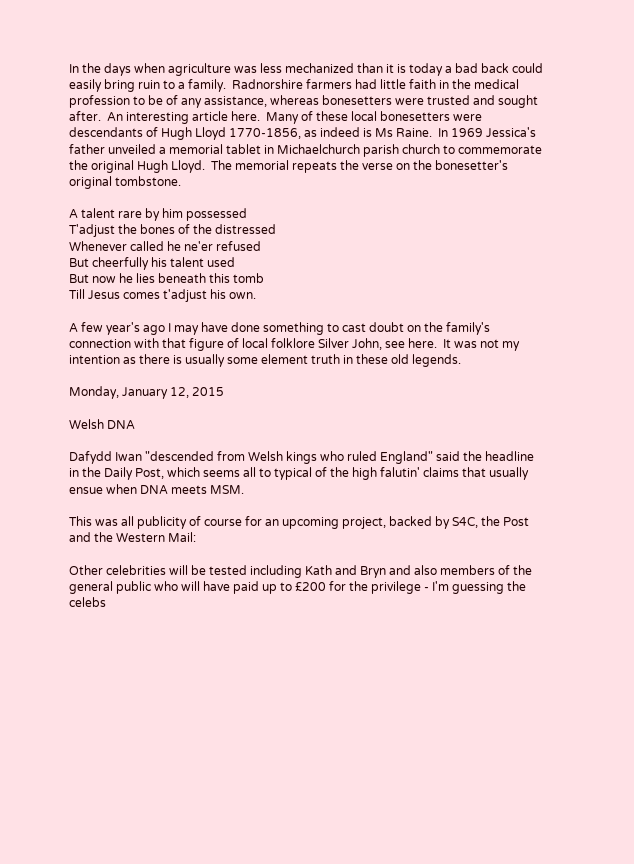In the days when agriculture was less mechanized than it is today a bad back could easily bring ruin to a family.  Radnorshire farmers had little faith in the medical profession to be of any assistance, whereas bonesetters were trusted and sought after.  An interesting article here.  Many of these local bonesetters were descendants of Hugh Lloyd 1770-1856, as indeed is Ms Raine.  In 1969 Jessica's father unveiled a memorial tablet in Michaelchurch parish church to commemorate the original Hugh Lloyd.  The memorial repeats the verse on the bonesetter's original tombstone.

A talent rare by him possessed
T'adjust the bones of the distressed
Whenever called he ne'er refused
But cheerfully his talent used
But now he lies beneath this tomb
Till Jesus comes t'adjust his own.

A few year's ago I may have done something to cast doubt on the family's connection with that figure of local folklore Silver John, see here.  It was not my intention as there is usually some element truth in these old legends.

Monday, January 12, 2015

Welsh DNA

Dafydd Iwan "descended from Welsh kings who ruled England" said the headline in the Daily Post, which seems all to typical of the high falutin' claims that usually ensue when DNA meets MSM.

This was all publicity of course for an upcoming project, backed by S4C, the Post and the Western Mail:

Other celebrities will be tested including Kath and Bryn and also members of the general public who will have paid up to £200 for the privilege - I'm guessing the celebs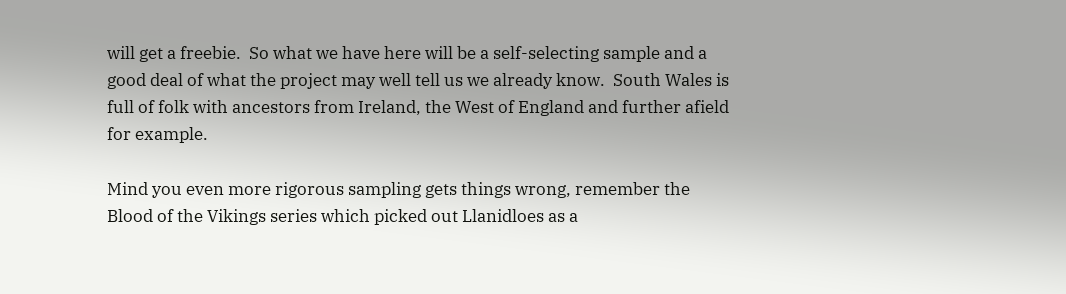will get a freebie.  So what we have here will be a self-selecting sample and a good deal of what the project may well tell us we already know.  South Wales is full of folk with ancestors from Ireland, the West of England and further afield for example.

Mind you even more rigorous sampling gets things wrong, remember the Blood of the Vikings series which picked out Llanidloes as a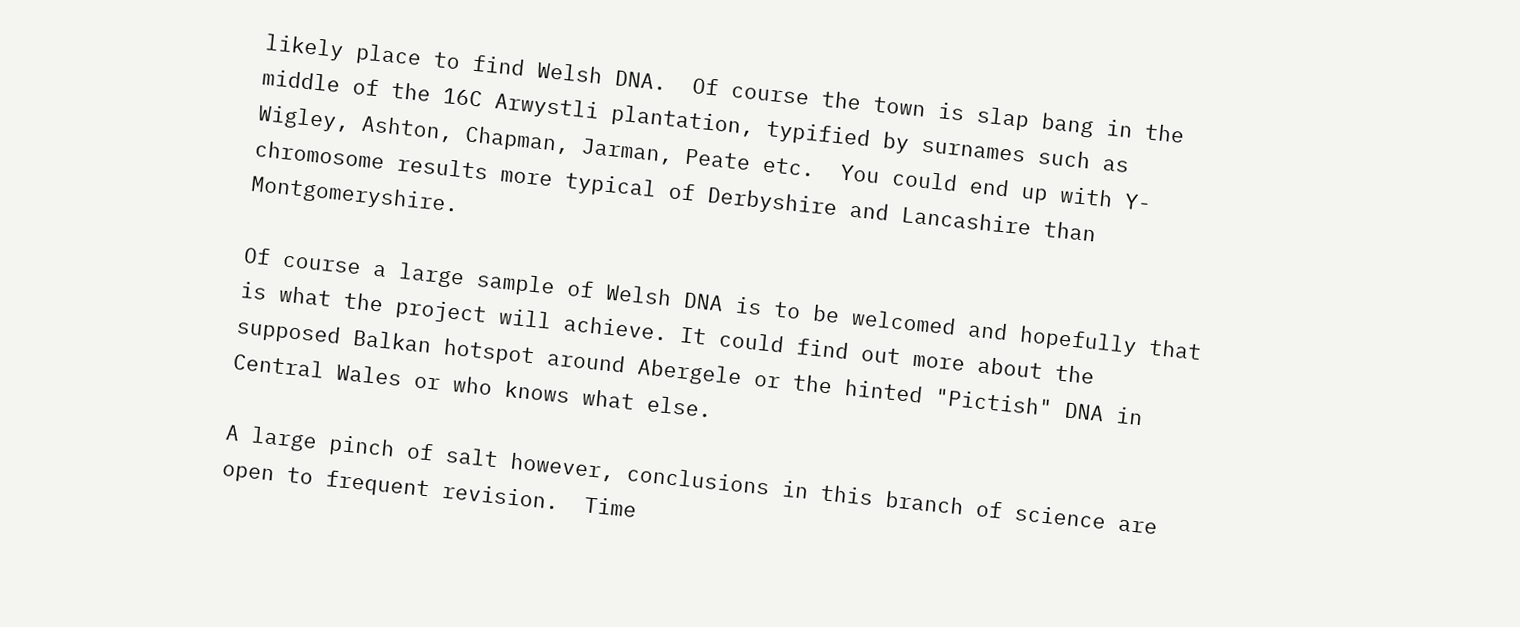likely place to find Welsh DNA.  Of course the town is slap bang in the middle of the 16C Arwystli plantation, typified by surnames such as Wigley, Ashton, Chapman, Jarman, Peate etc.  You could end up with Y-chromosome results more typical of Derbyshire and Lancashire than Montgomeryshire.

Of course a large sample of Welsh DNA is to be welcomed and hopefully that is what the project will achieve. It could find out more about the supposed Balkan hotspot around Abergele or the hinted "Pictish" DNA in Central Wales or who knows what else.

A large pinch of salt however, conclusions in this branch of science are open to frequent revision.  Time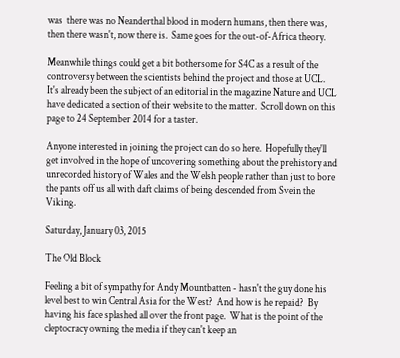was  there was no Neanderthal blood in modern humans, then there was, then there wasn't, now there is.  Same goes for the out-of-Africa theory.

Meanwhile things could get a bit bothersome for S4C as a result of the controversy between the scientists behind the project and those at UCL.  It's already been the subject of an editorial in the magazine Nature and UCL have dedicated a section of their website to the matter.  Scroll down on this page to 24 September 2014 for a taster.

Anyone interested in joining the project can do so here.  Hopefully they'll get involved in the hope of uncovering something about the prehistory and unrecorded history of Wales and the Welsh people rather than just to bore the pants off us all with daft claims of being descended from Svein the Viking.

Saturday, January 03, 2015

The Old Block

Feeling a bit of sympathy for Andy Mountbatten - hasn't the guy done his level best to win Central Asia for the West?  And how is he repaid?  By having his face splashed all over the front page.  What is the point of the cleptocracy owning the media if they can't keep an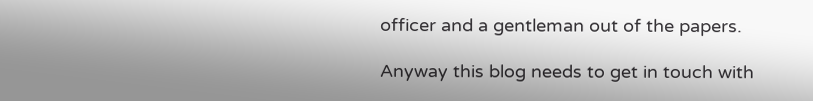officer and a gentleman out of the papers.

Anyway this blog needs to get in touch with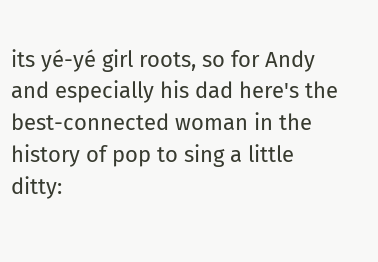its yé-yé girl roots, so for Andy and especially his dad here's the best-connected woman in the history of pop to sing a little ditty: